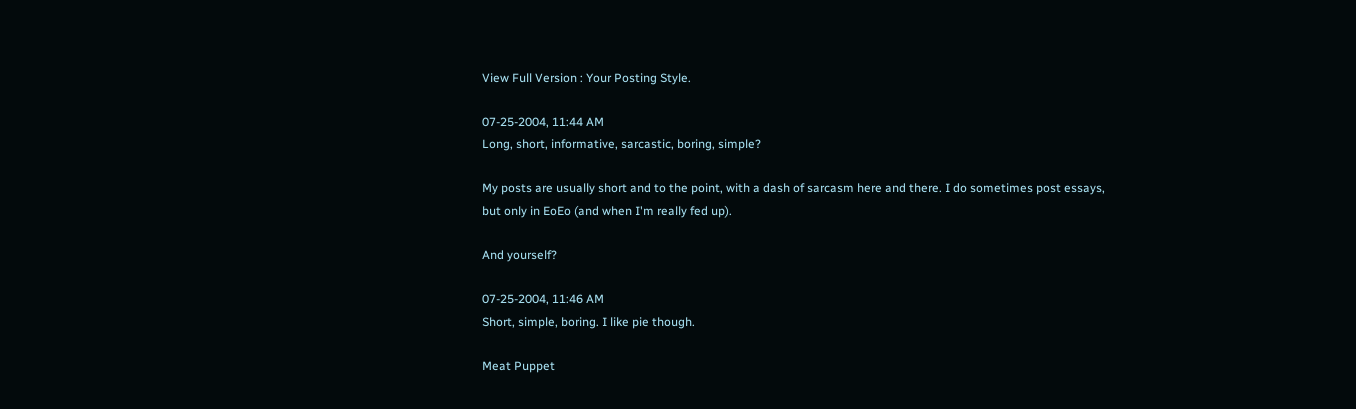View Full Version : Your Posting Style.

07-25-2004, 11:44 AM
Long, short, informative, sarcastic, boring, simple?

My posts are usually short and to the point, with a dash of sarcasm here and there. I do sometimes post essays, but only in EoEo (and when I'm really fed up).

And yourself?

07-25-2004, 11:46 AM
Short, simple, boring. I like pie though.

Meat Puppet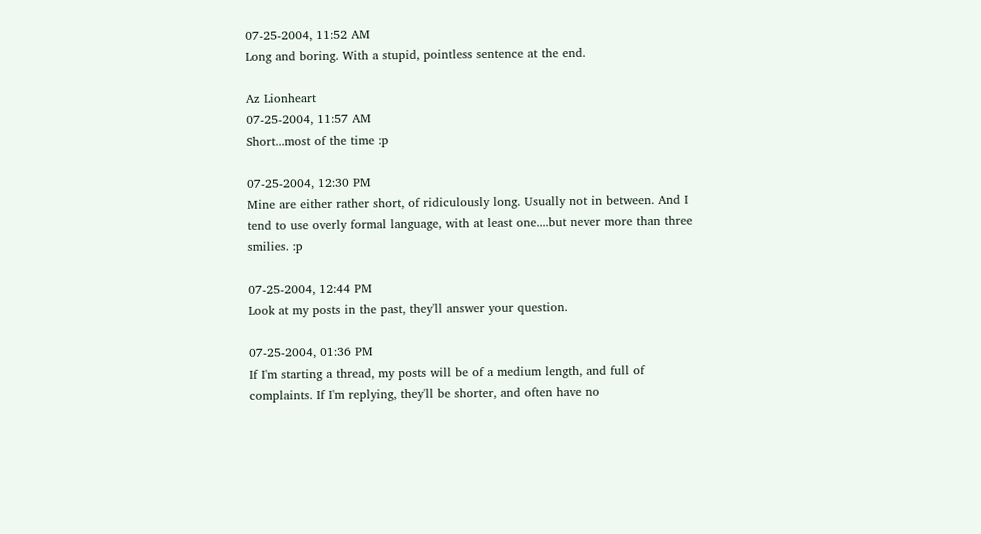07-25-2004, 11:52 AM
Long and boring. With a stupid, pointless sentence at the end.

Az Lionheart
07-25-2004, 11:57 AM
Short...most of the time :p

07-25-2004, 12:30 PM
Mine are either rather short, of ridiculously long. Usually not in between. And I tend to use overly formal language, with at least one....but never more than three smilies. :p

07-25-2004, 12:44 PM
Look at my posts in the past, they'll answer your question.

07-25-2004, 01:36 PM
If I'm starting a thread, my posts will be of a medium length, and full of complaints. If I'm replying, they'll be shorter, and often have no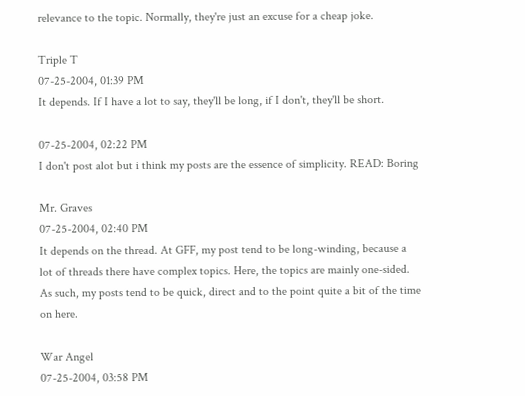relevance to the topic. Normally, they're just an excuse for a cheap joke.

Triple T
07-25-2004, 01:39 PM
It depends. If I have a lot to say, they'll be long, if I don't, they'll be short.

07-25-2004, 02:22 PM
I don't post alot but i think my posts are the essence of simplicity. READ: Boring

Mr. Graves
07-25-2004, 02:40 PM
It depends on the thread. At GFF, my post tend to be long-winding, because a lot of threads there have complex topics. Here, the topics are mainly one-sided. As such, my posts tend to be quick, direct and to the point quite a bit of the time on here.

War Angel
07-25-2004, 03:58 PM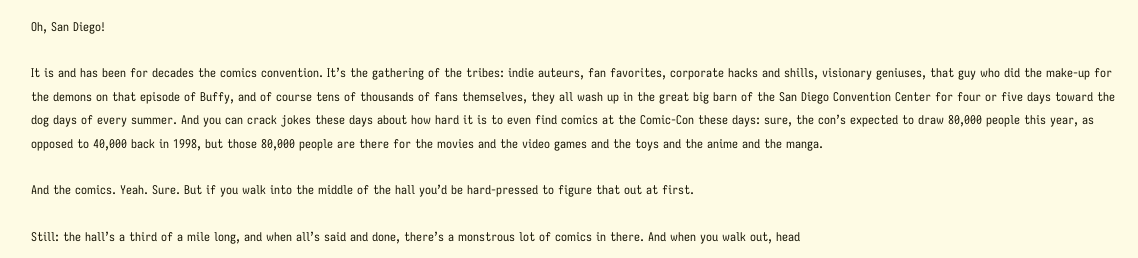Oh, San Diego!

It is and has been for decades the comics convention. It’s the gathering of the tribes: indie auteurs, fan favorites, corporate hacks and shills, visionary geniuses, that guy who did the make-up for the demons on that episode of Buffy, and of course tens of thousands of fans themselves, they all wash up in the great big barn of the San Diego Convention Center for four or five days toward the dog days of every summer. And you can crack jokes these days about how hard it is to even find comics at the Comic-Con these days: sure, the con’s expected to draw 80,000 people this year, as opposed to 40,000 back in 1998, but those 80,000 people are there for the movies and the video games and the toys and the anime and the manga.

And the comics. Yeah. Sure. But if you walk into the middle of the hall you’d be hard-pressed to figure that out at first.

Still: the hall’s a third of a mile long, and when all’s said and done, there’s a monstrous lot of comics in there. And when you walk out, head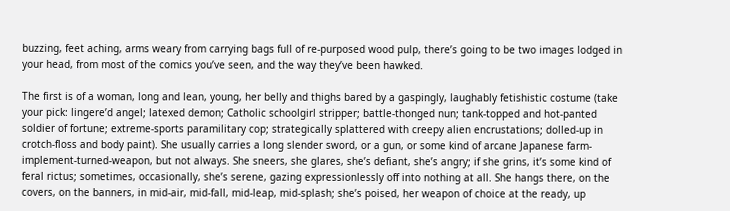buzzing, feet aching, arms weary from carrying bags full of re-purposed wood pulp, there’s going to be two images lodged in your head, from most of the comics you’ve seen, and the way they’ve been hawked.

The first is of a woman, long and lean, young, her belly and thighs bared by a gaspingly, laughably fetishistic costume (take your pick: lingere’d angel; latexed demon; Catholic schoolgirl stripper; battle-thonged nun; tank-topped and hot-panted soldier of fortune; extreme-sports paramilitary cop; strategically splattered with creepy alien encrustations; dolled-up in crotch-floss and body paint). She usually carries a long slender sword, or a gun, or some kind of arcane Japanese farm-implement-turned-weapon, but not always. She sneers, she glares, she’s defiant, she’s angry; if she grins, it’s some kind of feral rictus; sometimes, occasionally, she’s serene, gazing expressionlessly off into nothing at all. She hangs there, on the covers, on the banners, in mid-air, mid-fall, mid-leap, mid-splash; she’s poised, her weapon of choice at the ready, up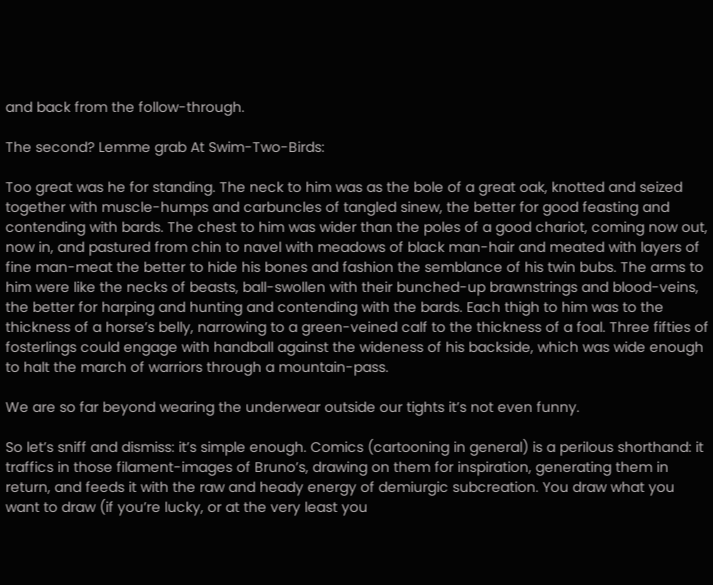and back from the follow-through.

The second? Lemme grab At Swim-Two-Birds:

Too great was he for standing. The neck to him was as the bole of a great oak, knotted and seized together with muscle-humps and carbuncles of tangled sinew, the better for good feasting and contending with bards. The chest to him was wider than the poles of a good chariot, coming now out, now in, and pastured from chin to navel with meadows of black man-hair and meated with layers of fine man-meat the better to hide his bones and fashion the semblance of his twin bubs. The arms to him were like the necks of beasts, ball-swollen with their bunched-up brawnstrings and blood-veins, the better for harping and hunting and contending with the bards. Each thigh to him was to the thickness of a horse’s belly, narrowing to a green-veined calf to the thickness of a foal. Three fifties of fosterlings could engage with handball against the wideness of his backside, which was wide enough to halt the march of warriors through a mountain-pass.

We are so far beyond wearing the underwear outside our tights it’s not even funny.

So let’s sniff and dismiss: it’s simple enough. Comics (cartooning in general) is a perilous shorthand: it traffics in those filament-images of Bruno’s, drawing on them for inspiration, generating them in return, and feeds it with the raw and heady energy of demiurgic subcreation. You draw what you want to draw (if you’re lucky, or at the very least you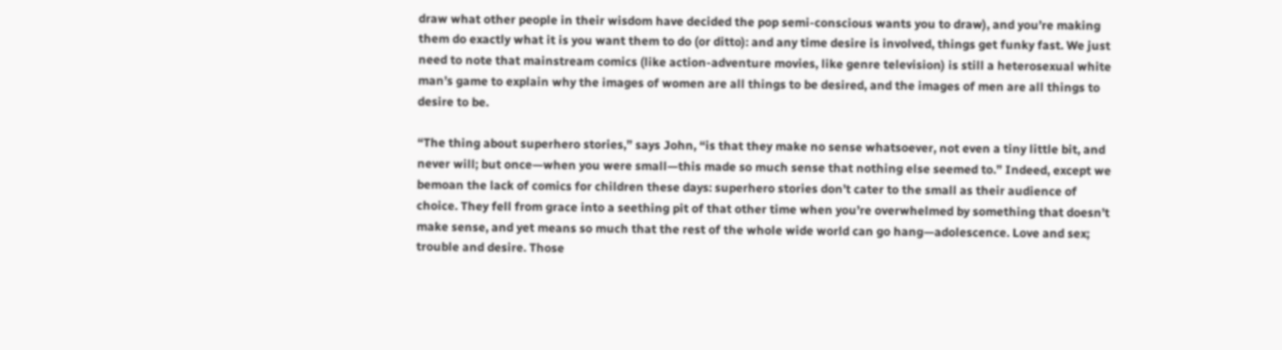draw what other people in their wisdom have decided the pop semi-conscious wants you to draw), and you’re making them do exactly what it is you want them to do (or ditto): and any time desire is involved, things get funky fast. We just need to note that mainstream comics (like action-adventure movies, like genre television) is still a heterosexual white man’s game to explain why the images of women are all things to be desired, and the images of men are all things to desire to be.

“The thing about superhero stories,” says John, “is that they make no sense whatsoever, not even a tiny little bit, and never will; but once—when you were small—this made so much sense that nothing else seemed to.” Indeed, except we bemoan the lack of comics for children these days: superhero stories don’t cater to the small as their audience of choice. They fell from grace into a seething pit of that other time when you’re overwhelmed by something that doesn’t make sense, and yet means so much that the rest of the whole wide world can go hang—adolescence. Love and sex; trouble and desire. Those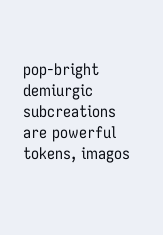pop-bright demiurgic subcreations are powerful tokens, imagos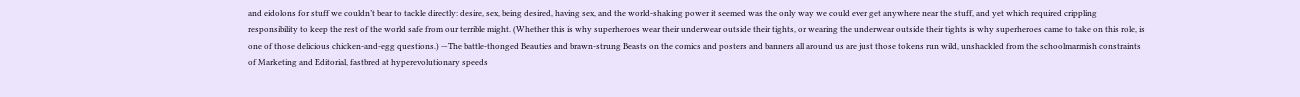and eidolons for stuff we couldn’t bear to tackle directly: desire, sex, being desired, having sex, and the world-shaking power it seemed was the only way we could ever get anywhere near the stuff, and yet which required crippling responsibility to keep the rest of the world safe from our terrible might. (Whether this is why superheroes wear their underwear outside their tights, or wearing the underwear outside their tights is why superheroes came to take on this role, is one of those delicious chicken-and-egg questions.) —The battle-thonged Beauties and brawn-strung Beasts on the comics and posters and banners all around us are just those tokens run wild, unshackled from the schoolmarmish constraints of Marketing and Editorial, fastbred at hyperevolutionary speeds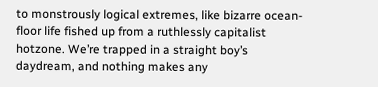to monstrously logical extremes, like bizarre ocean-floor life fished up from a ruthlessly capitalist hotzone. We’re trapped in a straight boy’s daydream, and nothing makes any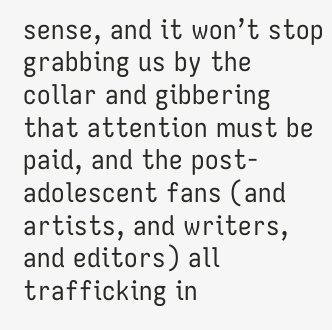sense, and it won’t stop grabbing us by the collar and gibbering that attention must be paid, and the post-adolescent fans (and artists, and writers, and editors) all trafficking in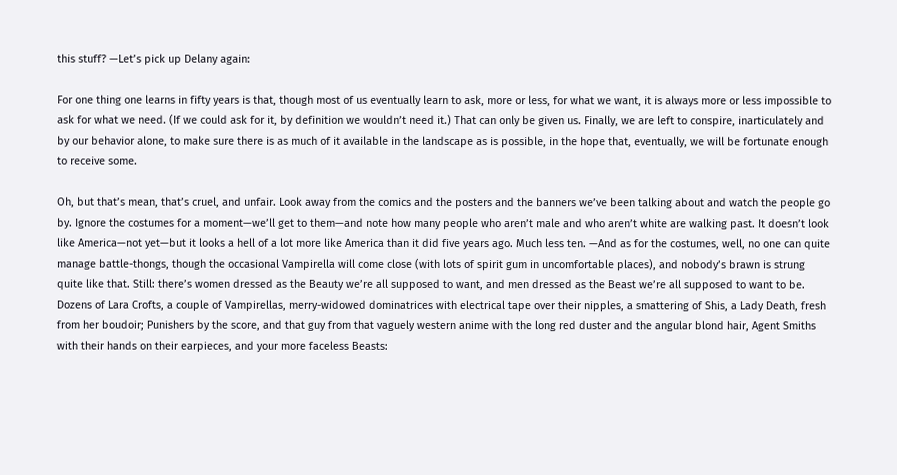this stuff? —Let’s pick up Delany again:

For one thing one learns in fifty years is that, though most of us eventually learn to ask, more or less, for what we want, it is always more or less impossible to ask for what we need. (If we could ask for it, by definition we wouldn’t need it.) That can only be given us. Finally, we are left to conspire, inarticulately and by our behavior alone, to make sure there is as much of it available in the landscape as is possible, in the hope that, eventually, we will be fortunate enough to receive some.

Oh, but that’s mean, that’s cruel, and unfair. Look away from the comics and the posters and the banners we’ve been talking about and watch the people go by. Ignore the costumes for a moment—we’ll get to them—and note how many people who aren’t male and who aren’t white are walking past. It doesn’t look like America—not yet—but it looks a hell of a lot more like America than it did five years ago. Much less ten. —And as for the costumes, well, no one can quite manage battle-thongs, though the occasional Vampirella will come close (with lots of spirit gum in uncomfortable places), and nobody’s brawn is strung quite like that. Still: there’s women dressed as the Beauty we’re all supposed to want, and men dressed as the Beast we’re all supposed to want to be. Dozens of Lara Crofts, a couple of Vampirellas, merry-widowed dominatrices with electrical tape over their nipples, a smattering of Shis, a Lady Death, fresh from her boudoir; Punishers by the score, and that guy from that vaguely western anime with the long red duster and the angular blond hair, Agent Smiths with their hands on their earpieces, and your more faceless Beasts: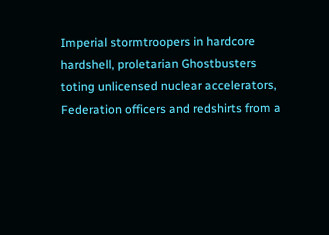Imperial stormtroopers in hardcore hardshell, proletarian Ghostbusters toting unlicensed nuclear accelerators, Federation officers and redshirts from a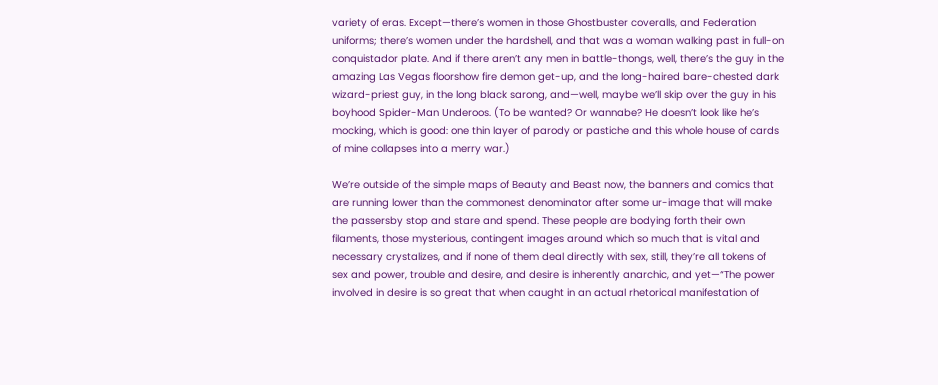variety of eras. Except—there’s women in those Ghostbuster coveralls, and Federation uniforms; there’s women under the hardshell, and that was a woman walking past in full-on conquistador plate. And if there aren’t any men in battle-thongs, well, there’s the guy in the amazing Las Vegas floorshow fire demon get-up, and the long-haired bare-chested dark wizard-priest guy, in the long black sarong, and—well, maybe we’ll skip over the guy in his boyhood Spider-Man Underoos. (To be wanted? Or wannabe? He doesn’t look like he’s mocking, which is good: one thin layer of parody or pastiche and this whole house of cards of mine collapses into a merry war.)

We’re outside of the simple maps of Beauty and Beast now, the banners and comics that are running lower than the commonest denominator after some ur-image that will make the passersby stop and stare and spend. These people are bodying forth their own filaments, those mysterious, contingent images around which so much that is vital and necessary crystalizes, and if none of them deal directly with sex, still, they’re all tokens of sex and power, trouble and desire, and desire is inherently anarchic, and yet—“The power involved in desire is so great that when caught in an actual rhetorical manifestation of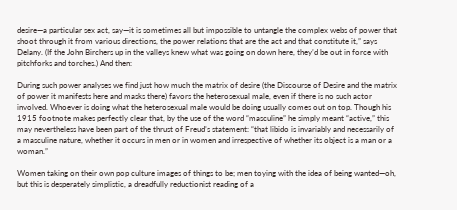desire—a particular sex act, say—it is sometimes all but impossible to untangle the complex webs of power that shoot through it from various directions, the power relations that are the act and that constitute it,” says Delany. (If the John Birchers up in the valleys knew what was going on down here, they’d be out in force with pitchforks and torches.) And then:

During such power analyses we find just how much the matrix of desire (the Discourse of Desire and the matrix of power it manifests here and masks there) favors the heterosexual male, even if there is no such actor involved. Whoever is doing what the heterosexual male would be doing usually comes out on top. Though his 1915 footnote makes perfectly clear that, by the use of the word “masculine” he simply meant “active,” this may nevertheless have been part of the thrust of Freud’s statement: “that libido is invariably and necessarily of a masculine nature, whether it occurs in men or in women and irrespective of whether its object is a man or a woman.”

Women taking on their own pop culture images of things to be; men toying with the idea of being wanted—oh, but this is desperately simplistic, a dreadfully reductionist reading of a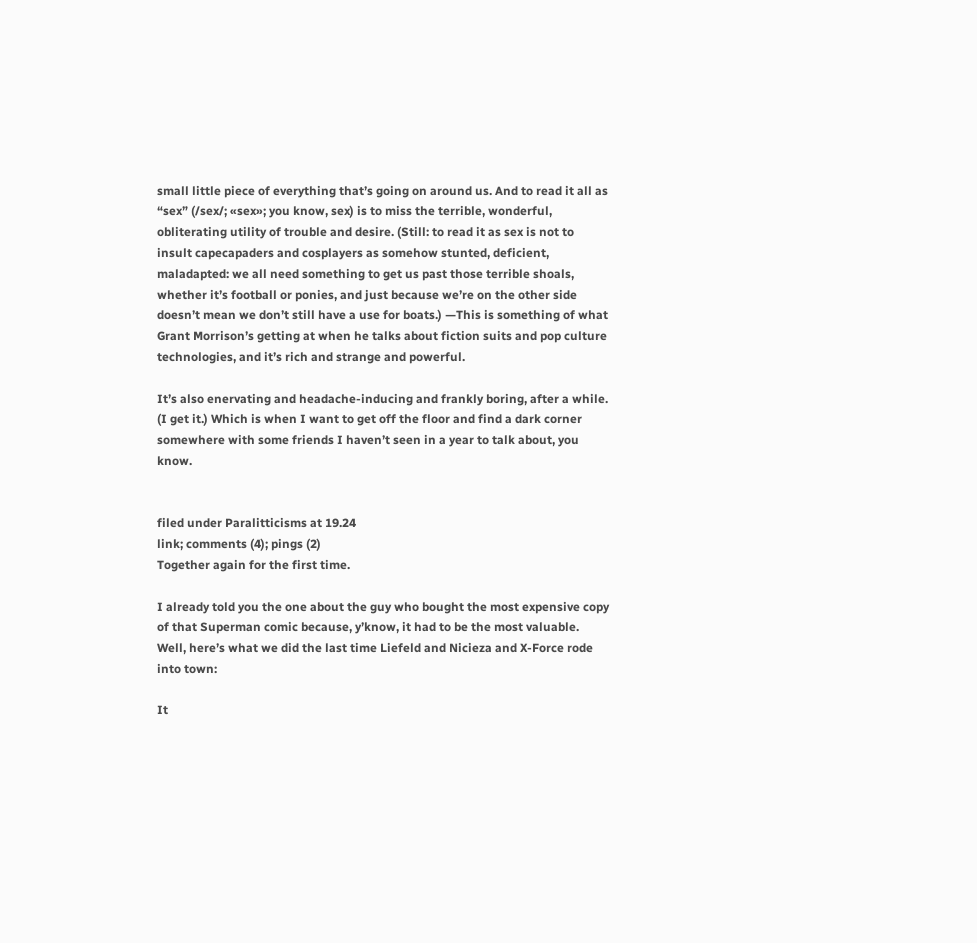small little piece of everything that’s going on around us. And to read it all as “sex” (/sex/; «sex»; you know, sex) is to miss the terrible, wonderful, obliterating utility of trouble and desire. (Still: to read it as sex is not to insult capecapaders and cosplayers as somehow stunted, deficient, maladapted: we all need something to get us past those terrible shoals, whether it’s football or ponies, and just because we’re on the other side doesn’t mean we don’t still have a use for boats.) —This is something of what Grant Morrison’s getting at when he talks about fiction suits and pop culture technologies, and it’s rich and strange and powerful.

It’s also enervating and headache-inducing and frankly boring, after a while. (I get it.) Which is when I want to get off the floor and find a dark corner somewhere with some friends I haven’t seen in a year to talk about, you know.


filed under Paralitticisms at 19.24
link; comments (4); pings (2)
Together again for the first time.

I already told you the one about the guy who bought the most expensive copy of that Superman comic because, y’know, it had to be the most valuable. Well, here’s what we did the last time Liefeld and Nicieza and X-Force rode into town:

It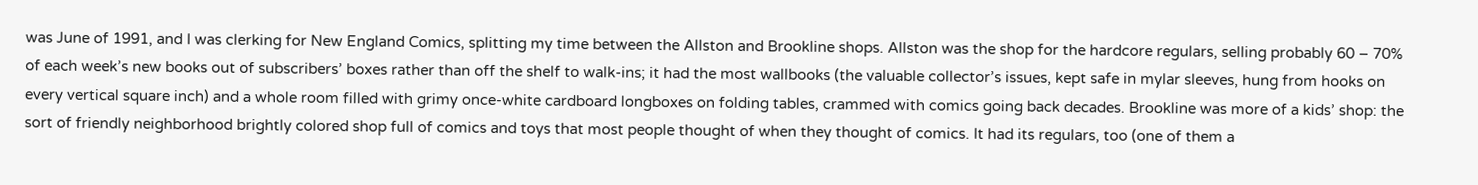was June of 1991, and I was clerking for New England Comics, splitting my time between the Allston and Brookline shops. Allston was the shop for the hardcore regulars, selling probably 60 – 70% of each week’s new books out of subscribers’ boxes rather than off the shelf to walk-ins; it had the most wallbooks (the valuable collector’s issues, kept safe in mylar sleeves, hung from hooks on every vertical square inch) and a whole room filled with grimy once-white cardboard longboxes on folding tables, crammed with comics going back decades. Brookline was more of a kids’ shop: the sort of friendly neighborhood brightly colored shop full of comics and toys that most people thought of when they thought of comics. It had its regulars, too (one of them a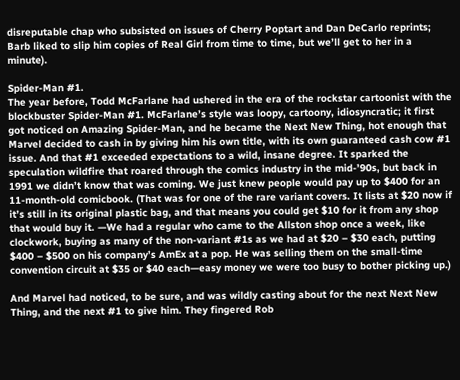disreputable chap who subsisted on issues of Cherry Poptart and Dan DeCarlo reprints; Barb liked to slip him copies of Real Girl from time to time, but we’ll get to her in a minute).

Spider-Man #1.
The year before, Todd McFarlane had ushered in the era of the rockstar cartoonist with the blockbuster Spider-Man #1. McFarlane’s style was loopy, cartoony, idiosyncratic; it first got noticed on Amazing Spider-Man, and he became the Next New Thing, hot enough that Marvel decided to cash in by giving him his own title, with its own guaranteed cash cow #1 issue. And that #1 exceeded expectations to a wild, insane degree. It sparked the speculation wildfire that roared through the comics industry in the mid-’90s, but back in 1991 we didn’t know that was coming. We just knew people would pay up to $400 for an 11-month-old comicbook. (That was for one of the rare variant covers. It lists at $20 now if it’s still in its original plastic bag, and that means you could get $10 for it from any shop that would buy it. —We had a regular who came to the Allston shop once a week, like clockwork, buying as many of the non-variant #1s as we had at $20 – $30 each, putting $400 – $500 on his company’s AmEx at a pop. He was selling them on the small-time convention circuit at $35 or $40 each—easy money we were too busy to bother picking up.)

And Marvel had noticed, to be sure, and was wildly casting about for the next Next New Thing, and the next #1 to give him. They fingered Rob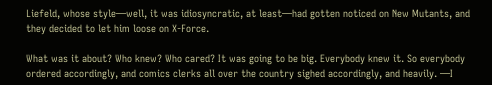Liefeld, whose style—well, it was idiosyncratic, at least—had gotten noticed on New Mutants, and they decided to let him loose on X-Force.

What was it about? Who knew? Who cared? It was going to be big. Everybody knew it. So everybody ordered accordingly, and comics clerks all over the country sighed accordingly, and heavily. —I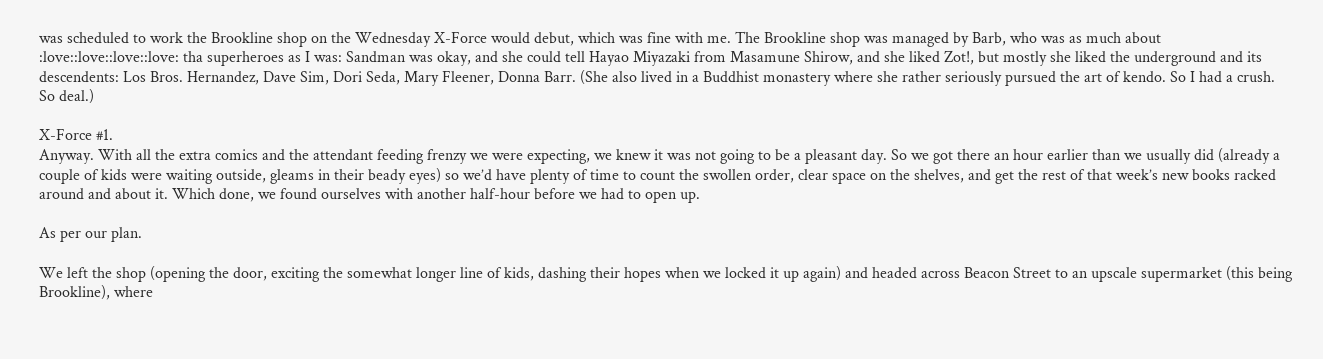was scheduled to work the Brookline shop on the Wednesday X-Force would debut, which was fine with me. The Brookline shop was managed by Barb, who was as much about :love::love::love::love: tha superheroes as I was: Sandman was okay, and she could tell Hayao Miyazaki from Masamune Shirow, and she liked Zot!, but mostly she liked the underground and its descendents: Los Bros. Hernandez, Dave Sim, Dori Seda, Mary Fleener, Donna Barr. (She also lived in a Buddhist monastery where she rather seriously pursued the art of kendo. So I had a crush. So deal.)

X-Force #1.
Anyway. With all the extra comics and the attendant feeding frenzy we were expecting, we knew it was not going to be a pleasant day. So we got there an hour earlier than we usually did (already a couple of kids were waiting outside, gleams in their beady eyes) so we’d have plenty of time to count the swollen order, clear space on the shelves, and get the rest of that week’s new books racked around and about it. Which done, we found ourselves with another half-hour before we had to open up.

As per our plan.

We left the shop (opening the door, exciting the somewhat longer line of kids, dashing their hopes when we locked it up again) and headed across Beacon Street to an upscale supermarket (this being Brookline), where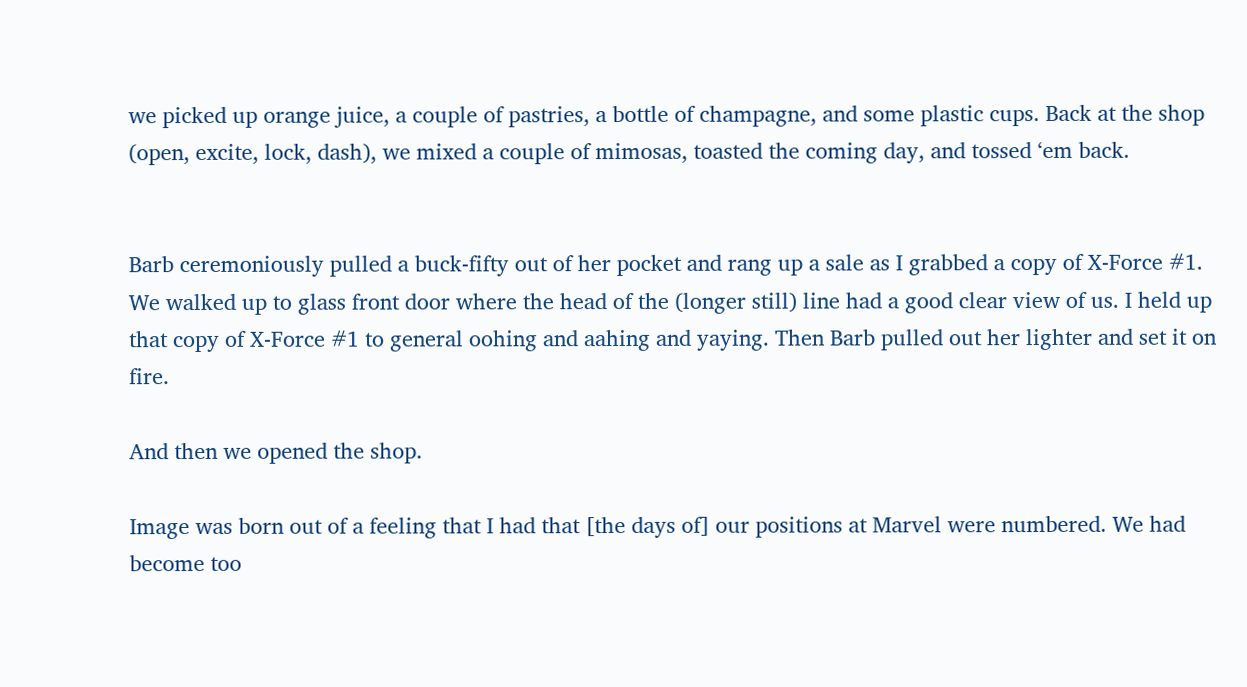we picked up orange juice, a couple of pastries, a bottle of champagne, and some plastic cups. Back at the shop (open, excite, lock, dash), we mixed a couple of mimosas, toasted the coming day, and tossed ‘em back.


Barb ceremoniously pulled a buck-fifty out of her pocket and rang up a sale as I grabbed a copy of X-Force #1. We walked up to glass front door where the head of the (longer still) line had a good clear view of us. I held up that copy of X-Force #1 to general oohing and aahing and yaying. Then Barb pulled out her lighter and set it on fire.

And then we opened the shop.

Image was born out of a feeling that I had that [the days of] our positions at Marvel were numbered. We had become too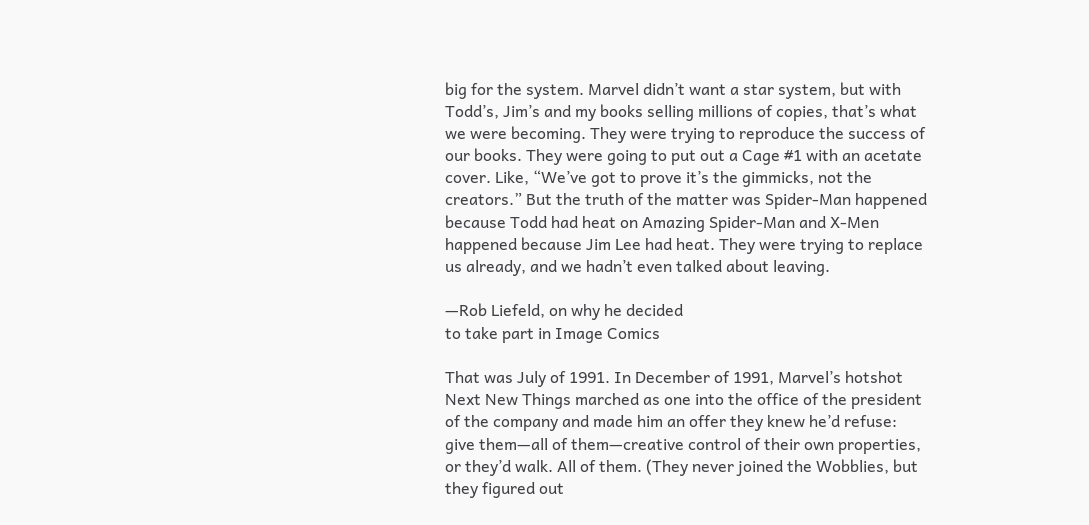big for the system. Marvel didn’t want a star system, but with Todd’s, Jim’s and my books selling millions of copies, that’s what we were becoming. They were trying to reproduce the success of our books. They were going to put out a Cage #1 with an acetate cover. Like, “We’ve got to prove it’s the gimmicks, not the creators.” But the truth of the matter was Spider-Man happened because Todd had heat on Amazing Spider-Man and X-Men happened because Jim Lee had heat. They were trying to replace us already, and we hadn’t even talked about leaving.

—Rob Liefeld, on why he decided
to take part in Image Comics

That was July of 1991. In December of 1991, Marvel’s hotshot Next New Things marched as one into the office of the president of the company and made him an offer they knew he’d refuse: give them—all of them—creative control of their own properties, or they’d walk. All of them. (They never joined the Wobblies, but they figured out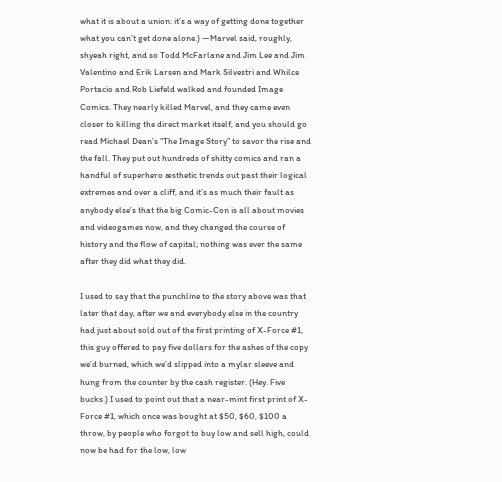what it is about a union: it’s a way of getting done together what you can’t get done alone.) —Marvel said, roughly, shyeah right, and so Todd McFarlane and Jim Lee and Jim Valentino and Erik Larsen and Mark Silvestri and Whilce Portacio and Rob Liefeld walked and founded Image Comics. They nearly killed Marvel, and they came even closer to killing the direct market itself, and you should go read Michael Dean’s “The Image Story” to savor the rise and the fall. They put out hundreds of shitty comics and ran a handful of superhero æsthetic trends out past their logical extremes and over a cliff, and it’s as much their fault as anybody else’s that the big Comic-Con is all about movies and videogames now, and they changed the course of history and the flow of capital; nothing was ever the same after they did what they did.

I used to say that the punchline to the story above was that later that day, after we and everybody else in the country had just about sold out of the first printing of X-Force #1, this guy offered to pay five dollars for the ashes of the copy we’d burned, which we’d slipped into a mylar sleeve and hung from the counter by the cash register. (Hey. Five bucks.) I used to point out that a near-mint first print of X-Force #1, which once was bought at $50, $60, $100 a throw, by people who forgot to buy low and sell high, could now be had for the low, low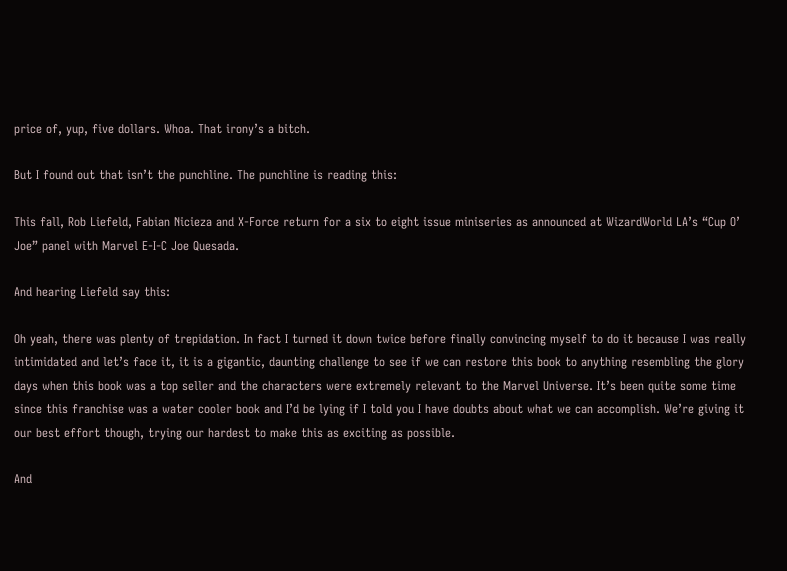price of, yup, five dollars. Whoa. That irony’s a bitch.

But I found out that isn’t the punchline. The punchline is reading this:

This fall, Rob Liefeld, Fabian Nicieza and X-Force return for a six to eight issue miniseries as announced at WizardWorld LA’s “Cup O’ Joe” panel with Marvel E-I-C Joe Quesada.

And hearing Liefeld say this:

Oh yeah, there was plenty of trepidation. In fact I turned it down twice before finally convincing myself to do it because I was really intimidated and let’s face it, it is a gigantic, daunting challenge to see if we can restore this book to anything resembling the glory days when this book was a top seller and the characters were extremely relevant to the Marvel Universe. It’s been quite some time since this franchise was a water cooler book and I’d be lying if I told you I have doubts about what we can accomplish. We’re giving it our best effort though, trying our hardest to make this as exciting as possible.

And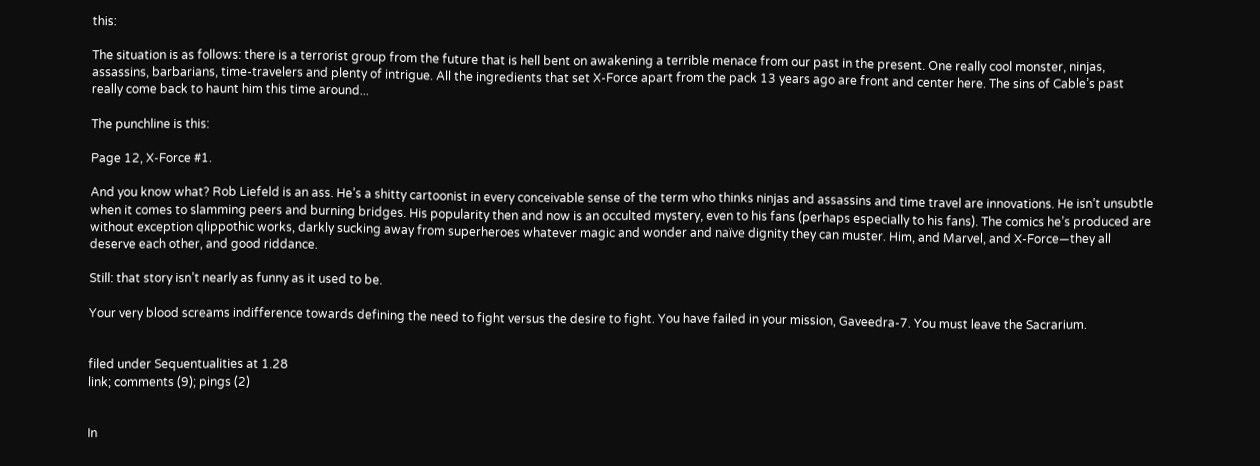this:

The situation is as follows: there is a terrorist group from the future that is hell bent on awakening a terrible menace from our past in the present. One really cool monster, ninjas, assassins, barbarians, time-travelers and plenty of intrigue. All the ingredients that set X-Force apart from the pack 13 years ago are front and center here. The sins of Cable’s past really come back to haunt him this time around...

The punchline is this:

Page 12, X-Force #1.

And you know what? Rob Liefeld is an ass. He’s a shitty cartoonist in every conceivable sense of the term who thinks ninjas and assassins and time travel are innovations. He isn’t unsubtle when it comes to slamming peers and burning bridges. His popularity then and now is an occulted mystery, even to his fans (perhaps especially to his fans). The comics he’s produced are without exception qlippothic works, darkly sucking away from superheroes whatever magic and wonder and naïve dignity they can muster. Him, and Marvel, and X-Force—they all deserve each other, and good riddance.

Still: that story isn’t nearly as funny as it used to be.

Your very blood screams indifference towards defining the need to fight versus the desire to fight. You have failed in your mission, Gaveedra-7. You must leave the Sacrarium.


filed under Sequentualities at 1.28
link; comments (9); pings (2)


In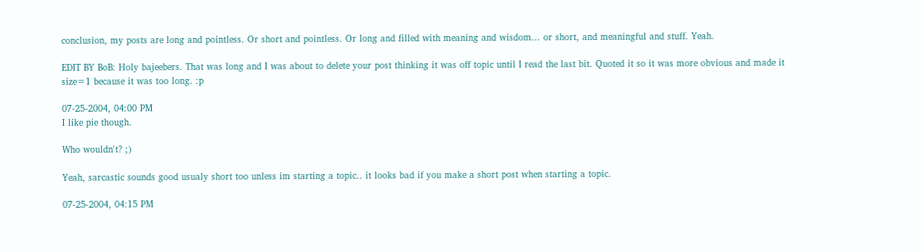conclusion, my posts are long and pointless. Or short and pointless. Or long and filled with meaning and wisdom... or short, and meaningful and stuff. Yeah.

EDIT BY BoB: Holy bajeebers. That was long and I was about to delete your post thinking it was off topic until I read the last bit. Quoted it so it was more obvious and made it size=1 because it was too long. :p

07-25-2004, 04:00 PM
I like pie though.

Who wouldn't? ;)

Yeah, sarcastic sounds good usualy short too unless im starting a topic.. it looks bad if you make a short post when starting a topic.

07-25-2004, 04:15 PM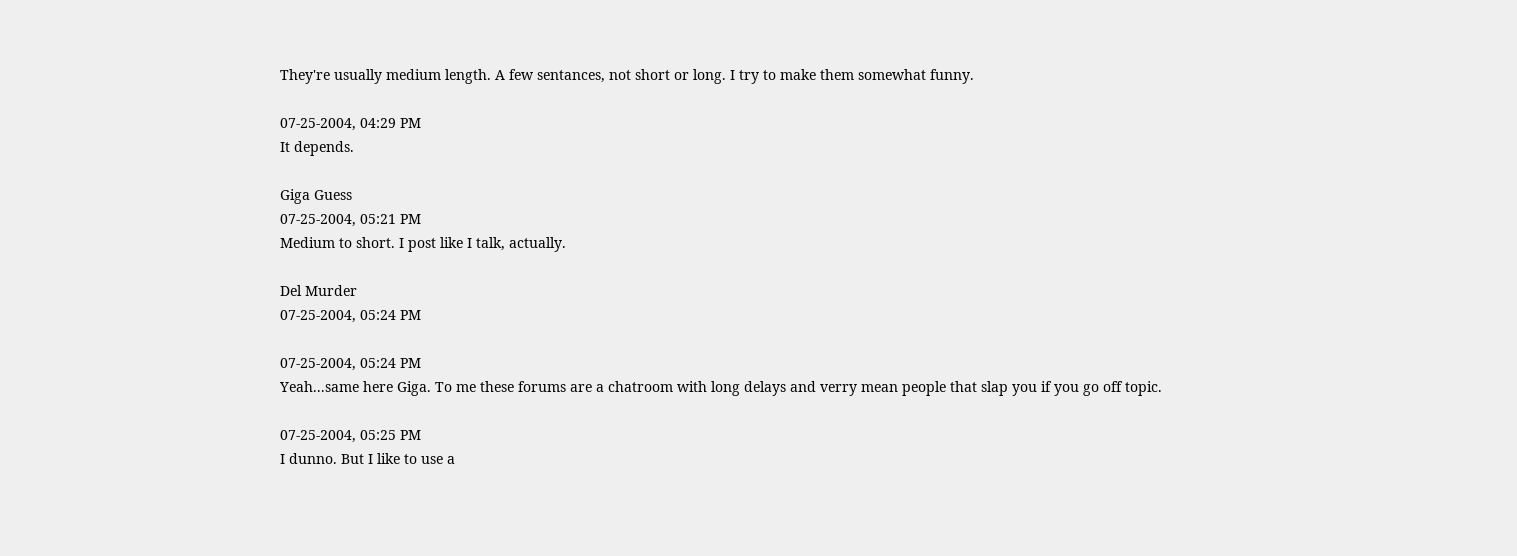They're usually medium length. A few sentances, not short or long. I try to make them somewhat funny.

07-25-2004, 04:29 PM
It depends.

Giga Guess
07-25-2004, 05:21 PM
Medium to short. I post like I talk, actually.

Del Murder
07-25-2004, 05:24 PM

07-25-2004, 05:24 PM
Yeah...same here Giga. To me these forums are a chatroom with long delays and verry mean people that slap you if you go off topic.

07-25-2004, 05:25 PM
I dunno. But I like to use a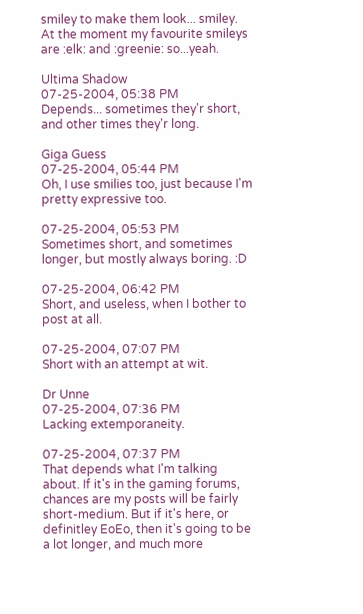smiley to make them look... smiley. At the moment my favourite smileys are :elk: and :greenie: so...yeah.

Ultima Shadow
07-25-2004, 05:38 PM
Depends... sometimes they'r short, and other times they'r long.

Giga Guess
07-25-2004, 05:44 PM
Oh, I use smilies too, just because I'm pretty expressive too.

07-25-2004, 05:53 PM
Sometimes short, and sometimes longer, but mostly always boring. :D

07-25-2004, 06:42 PM
Short, and useless, when I bother to post at all.

07-25-2004, 07:07 PM
Short with an attempt at wit.

Dr Unne
07-25-2004, 07:36 PM
Lacking extemporaneity.

07-25-2004, 07:37 PM
That depends what I'm talking about. If it's in the gaming forums, chances are my posts will be fairly short-medium. But if it's here, or definitley EoEo, then it's going to be a lot longer, and much more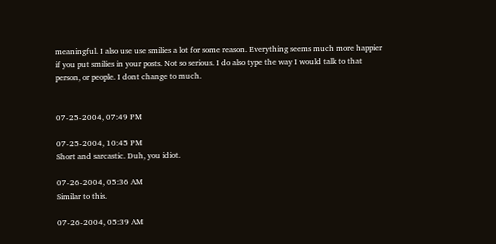meaningful. I also use use smilies a lot for some reason. Everything seems much more happier if you put smilies in your posts. Not so serious. I do also type the way I would talk to that person, or people. I dont change to much.


07-25-2004, 07:49 PM

07-25-2004, 10:45 PM
Short and sarcastic. Duh, you idiot.

07-26-2004, 05:36 AM
Similar to this.

07-26-2004, 05:39 AM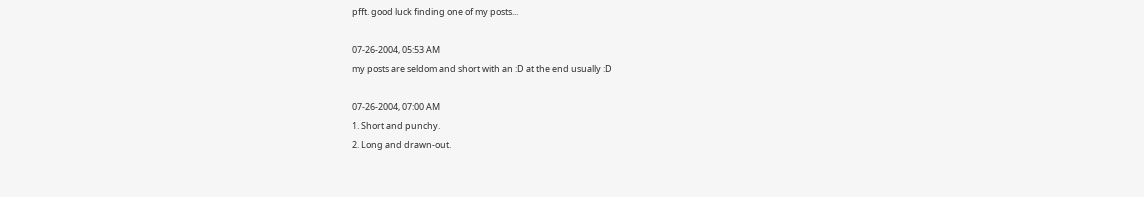pfft. good luck finding one of my posts...

07-26-2004, 05:53 AM
my posts are seldom and short with an :D at the end usually :D

07-26-2004, 07:00 AM
1. Short and punchy.
2. Long and drawn-out.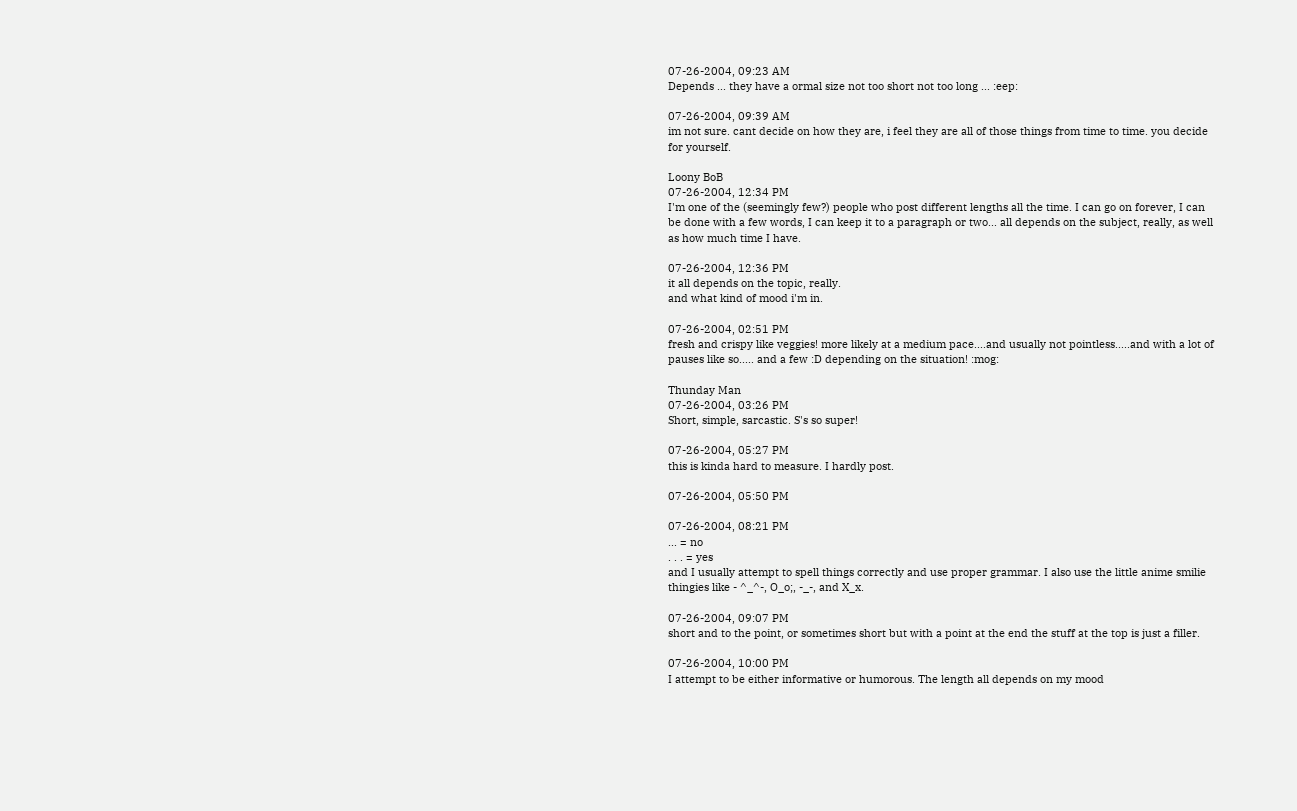07-26-2004, 09:23 AM
Depends ... they have a ormal size not too short not too long ... :eep:

07-26-2004, 09:39 AM
im not sure. cant decide on how they are, i feel they are all of those things from time to time. you decide for yourself.

Loony BoB
07-26-2004, 12:34 PM
I'm one of the (seemingly few?) people who post different lengths all the time. I can go on forever, I can be done with a few words, I can keep it to a paragraph or two... all depends on the subject, really, as well as how much time I have.

07-26-2004, 12:36 PM
it all depends on the topic, really.
and what kind of mood i'm in.

07-26-2004, 02:51 PM
fresh and crispy like veggies! more likely at a medium pace....and usually not pointless.....and with a lot of pauses like so..... and a few :D depending on the situation! :mog:

Thunday Man
07-26-2004, 03:26 PM
Short, simple, sarcastic. S's so super!

07-26-2004, 05:27 PM
this is kinda hard to measure. I hardly post.

07-26-2004, 05:50 PM

07-26-2004, 08:21 PM
... = no
. . . = yes
and I usually attempt to spell things correctly and use proper grammar. I also use the little anime smilie thingies like - ^_^-, O_o;, -_-, and X_x.

07-26-2004, 09:07 PM
short and to the point, or sometimes short but with a point at the end the stuff at the top is just a filler.

07-26-2004, 10:00 PM
I attempt to be either informative or humorous. The length all depends on my mood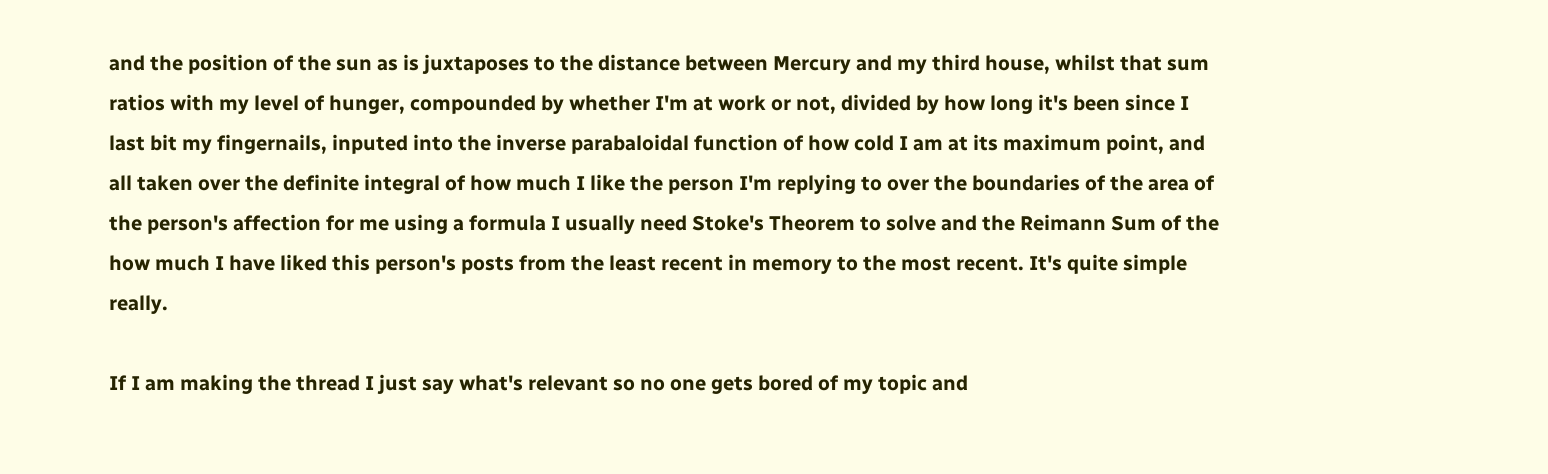and the position of the sun as is juxtaposes to the distance between Mercury and my third house, whilst that sum ratios with my level of hunger, compounded by whether I'm at work or not, divided by how long it's been since I last bit my fingernails, inputed into the inverse parabaloidal function of how cold I am at its maximum point, and all taken over the definite integral of how much I like the person I'm replying to over the boundaries of the area of the person's affection for me using a formula I usually need Stoke's Theorem to solve and the Reimann Sum of the how much I have liked this person's posts from the least recent in memory to the most recent. It's quite simple really.

If I am making the thread I just say what's relevant so no one gets bored of my topic and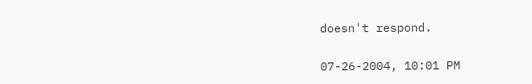doesn't respond.

07-26-2004, 10:01 PM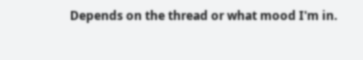Depends on the thread or what mood I'm in.